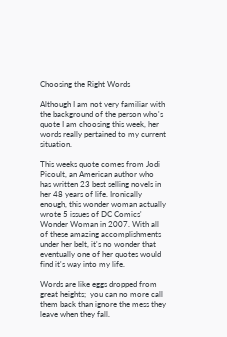Choosing the Right Words

Although I am not very familiar with the background of the person who's quote I am choosing this week, her words really pertained to my current situation.

This weeks quote comes from Jodi Picoult, an American author who has written 23 best selling novels in her 48 years of life. Ironically enough, this wonder woman actually wrote 5 issues of DC Comics' Wonder Woman in 2007. With all of these amazing accomplishments under her belt, it's no wonder that eventually one of her quotes would find it's way into my life.

Words are like eggs dropped from great heights;  you can no more call them back than ignore the mess they leave when they fall.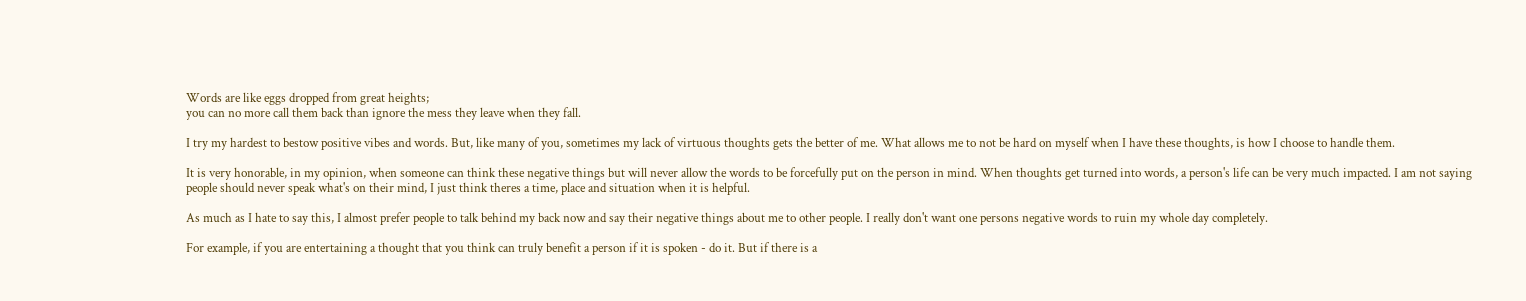Words are like eggs dropped from great heights;
you can no more call them back than ignore the mess they leave when they fall.

I try my hardest to bestow positive vibes and words. But, like many of you, sometimes my lack of virtuous thoughts gets the better of me. What allows me to not be hard on myself when I have these thoughts, is how I choose to handle them.

It is very honorable, in my opinion, when someone can think these negative things but will never allow the words to be forcefully put on the person in mind. When thoughts get turned into words, a person's life can be very much impacted. I am not saying people should never speak what's on their mind, I just think theres a time, place and situation when it is helpful.

As much as I hate to say this, I almost prefer people to talk behind my back now and say their negative things about me to other people. I really don't want one persons negative words to ruin my whole day completely.

For example, if you are entertaining a thought that you think can truly benefit a person if it is spoken - do it. But if there is a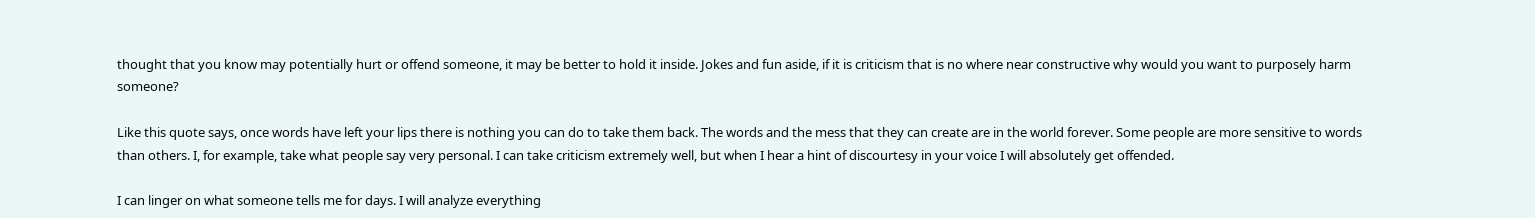thought that you know may potentially hurt or offend someone, it may be better to hold it inside. Jokes and fun aside, if it is criticism that is no where near constructive why would you want to purposely harm someone?

Like this quote says, once words have left your lips there is nothing you can do to take them back. The words and the mess that they can create are in the world forever. Some people are more sensitive to words than others. I, for example, take what people say very personal. I can take criticism extremely well, but when I hear a hint of discourtesy in your voice I will absolutely get offended.

I can linger on what someone tells me for days. I will analyze everything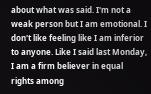about what was said. I'm not a weak person but I am emotional. I don't like feeling like I am inferior to anyone. Like I said last Monday, I am a firm believer in equal rights among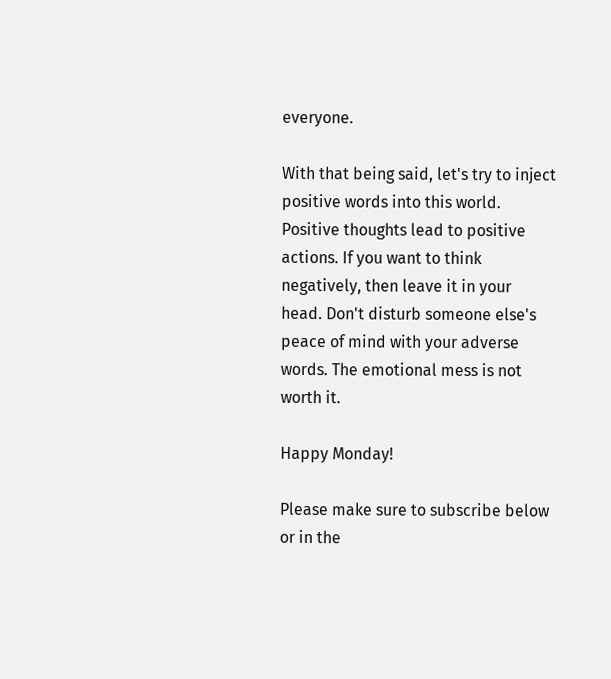everyone.

With that being said, let's try to inject positive words into this world. Positive thoughts lead to positive actions. If you want to think negatively, then leave it in your head. Don't disturb someone else's peace of mind with your adverse words. The emotional mess is not worth it.

Happy Monday!

Please make sure to subscribe below or in the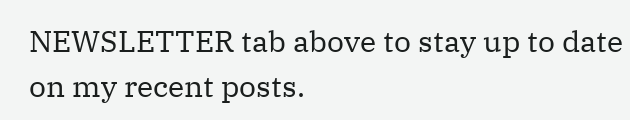NEWSLETTER tab above to stay up to date on my recent posts.